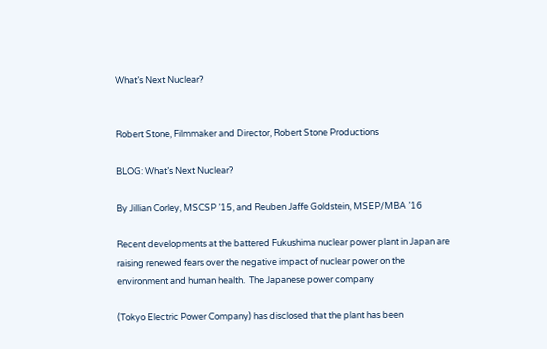What’s Next Nuclear?


Robert Stone, Filmmaker and Director, Robert Stone Productions

BLOG: What’s Next Nuclear?

By Jillian Corley, MSCSP ’15, and Reuben Jaffe Goldstein, MSEP/MBA ’16

Recent developments at the battered Fukushima nuclear power plant in Japan are raising renewed fears over the negative impact of nuclear power on the environment and human health.  The Japanese power company

(Tokyo Electric Power Company) has disclosed that the plant has been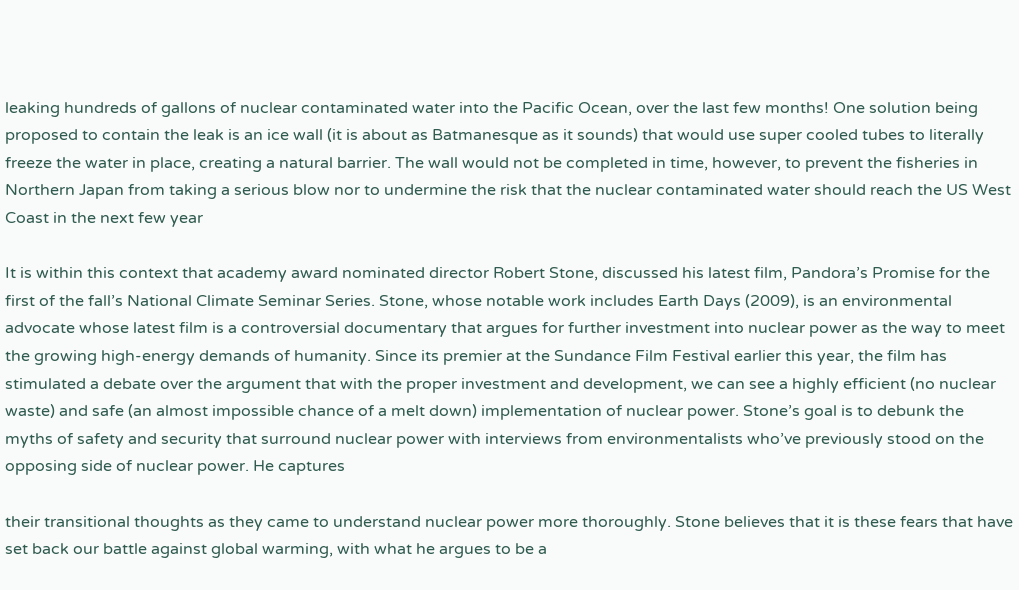leaking hundreds of gallons of nuclear contaminated water into the Pacific Ocean, over the last few months! One solution being proposed to contain the leak is an ice wall (it is about as Batmanesque as it sounds) that would use super cooled tubes to literally freeze the water in place, creating a natural barrier. The wall would not be completed in time, however, to prevent the fisheries in Northern Japan from taking a serious blow nor to undermine the risk that the nuclear contaminated water should reach the US West Coast in the next few year

It is within this context that academy award nominated director Robert Stone, discussed his latest film, Pandora’s Promise for the first of the fall’s National Climate Seminar Series. Stone, whose notable work includes Earth Days (2009), is an environmental advocate whose latest film is a controversial documentary that argues for further investment into nuclear power as the way to meet the growing high-energy demands of humanity. Since its premier at the Sundance Film Festival earlier this year, the film has stimulated a debate over the argument that with the proper investment and development, we can see a highly efficient (no nuclear waste) and safe (an almost impossible chance of a melt down) implementation of nuclear power. Stone’s goal is to debunk the myths of safety and security that surround nuclear power with interviews from environmentalists who’ve previously stood on the opposing side of nuclear power. He captures

their transitional thoughts as they came to understand nuclear power more thoroughly. Stone believes that it is these fears that have set back our battle against global warming, with what he argues to be a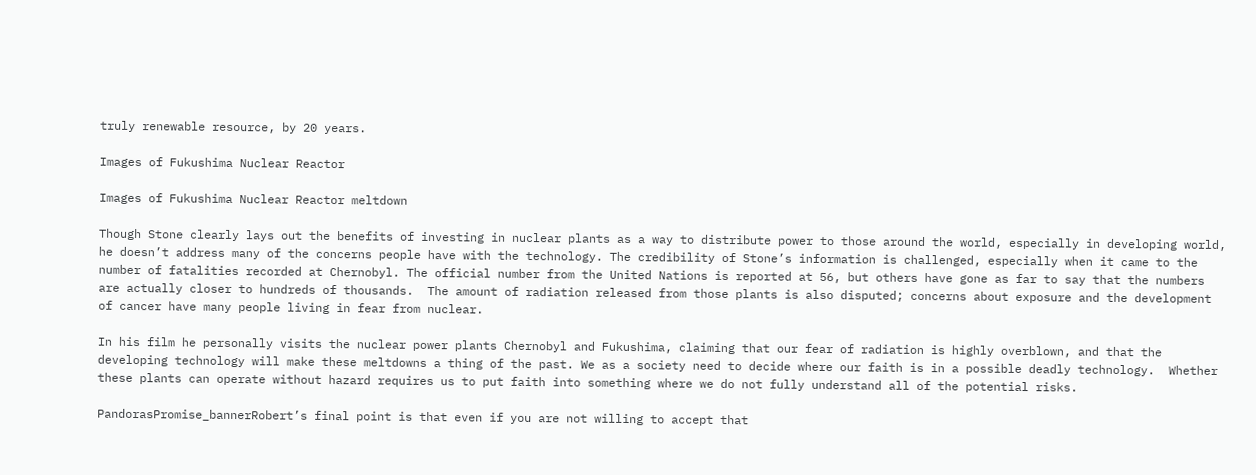truly renewable resource, by 20 years.

Images of Fukushima Nuclear Reactor

Images of Fukushima Nuclear Reactor meltdown

Though Stone clearly lays out the benefits of investing in nuclear plants as a way to distribute power to those around the world, especially in developing world, he doesn’t address many of the concerns people have with the technology. The credibility of Stone’s information is challenged, especially when it came to the number of fatalities recorded at Chernobyl. The official number from the United Nations is reported at 56, but others have gone as far to say that the numbers are actually closer to hundreds of thousands.  The amount of radiation released from those plants is also disputed; concerns about exposure and the development of cancer have many people living in fear from nuclear.

In his film he personally visits the nuclear power plants Chernobyl and Fukushima, claiming that our fear of radiation is highly overblown, and that the developing technology will make these meltdowns a thing of the past. We as a society need to decide where our faith is in a possible deadly technology.  Whether these plants can operate without hazard requires us to put faith into something where we do not fully understand all of the potential risks.

PandorasPromise_bannerRobert’s final point is that even if you are not willing to accept that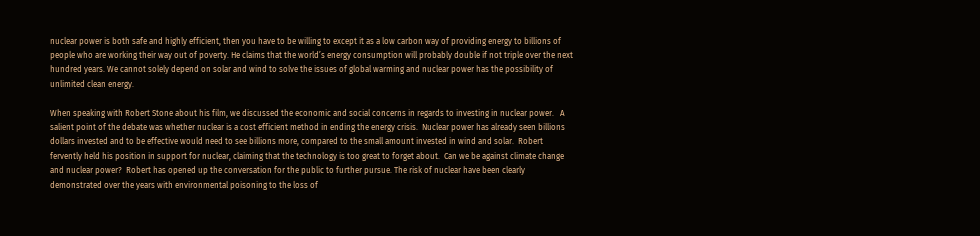nuclear power is both safe and highly efficient, then you have to be willing to except it as a low carbon way of providing energy to billions of people who are working their way out of poverty. He claims that the world’s energy consumption will probably double if not triple over the next hundred years. We cannot solely depend on solar and wind to solve the issues of global warming and nuclear power has the possibility of unlimited clean energy.

When speaking with Robert Stone about his film, we discussed the economic and social concerns in regards to investing in nuclear power.   A salient point of the debate was whether nuclear is a cost efficient method in ending the energy crisis.  Nuclear power has already seen billions dollars invested and to be effective would need to see billions more, compared to the small amount invested in wind and solar.  Robert fervently held his position in support for nuclear, claiming that the technology is too great to forget about.  Can we be against climate change and nuclear power?  Robert has opened up the conversation for the public to further pursue. The risk of nuclear have been clearly demonstrated over the years with environmental poisoning to the loss of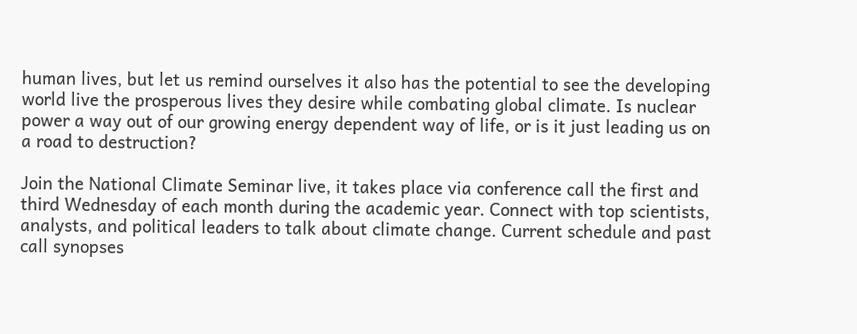human lives, but let us remind ourselves it also has the potential to see the developing world live the prosperous lives they desire while combating global climate. Is nuclear power a way out of our growing energy dependent way of life, or is it just leading us on a road to destruction?

Join the National Climate Seminar live, it takes place via conference call the first and third Wednesday of each month during the academic year. Connect with top scientists, analysts, and political leaders to talk about climate change. Current schedule and past call synopses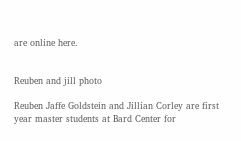are online here.


Reuben and jill photo

Reuben Jaffe Goldstein and Jillian Corley are first year master students at Bard Center for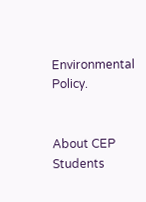Environmental Policy.


About CEP Students